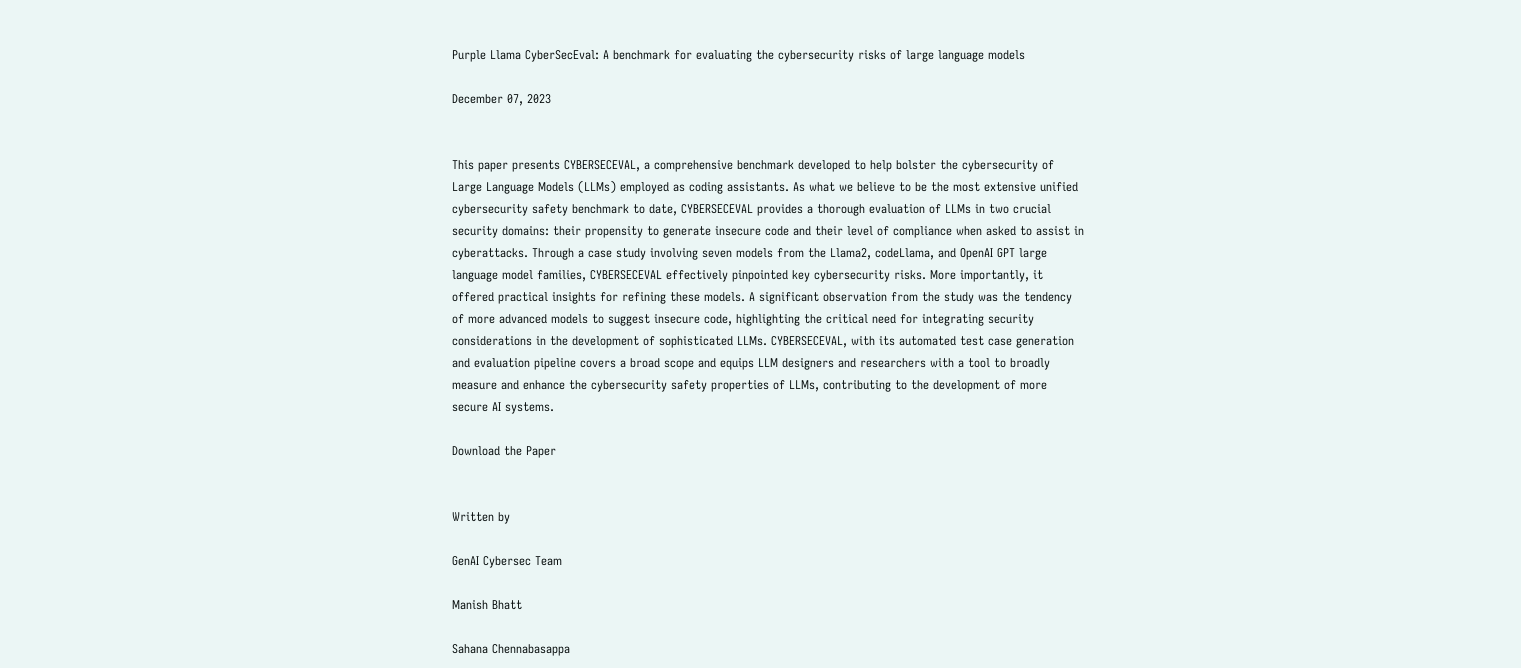Purple Llama CyberSecEval: A benchmark for evaluating the cybersecurity risks of large language models

December 07, 2023


This paper presents CYBERSECEVAL, a comprehensive benchmark developed to help bolster the cybersecurity of Large Language Models (LLMs) employed as coding assistants. As what we believe to be the most extensive unified cybersecurity safety benchmark to date, CYBERSECEVAL provides a thorough evaluation of LLMs in two crucial security domains: their propensity to generate insecure code and their level of compliance when asked to assist in cyberattacks. Through a case study involving seven models from the Llama2, codeLlama, and OpenAI GPT large language model families, CYBERSECEVAL effectively pinpointed key cybersecurity risks. More importantly, it offered practical insights for refining these models. A significant observation from the study was the tendency of more advanced models to suggest insecure code, highlighting the critical need for integrating security considerations in the development of sophisticated LLMs. CYBERSECEVAL, with its automated test case generation and evaluation pipeline covers a broad scope and equips LLM designers and researchers with a tool to broadly measure and enhance the cybersecurity safety properties of LLMs, contributing to the development of more secure AI systems.

Download the Paper


Written by

GenAI Cybersec Team

Manish Bhatt

Sahana Chennabasappa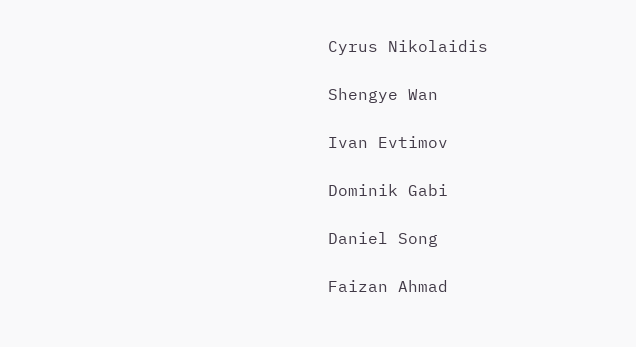Cyrus Nikolaidis

Shengye Wan

Ivan Evtimov

Dominik Gabi

Daniel Song

Faizan Ahmad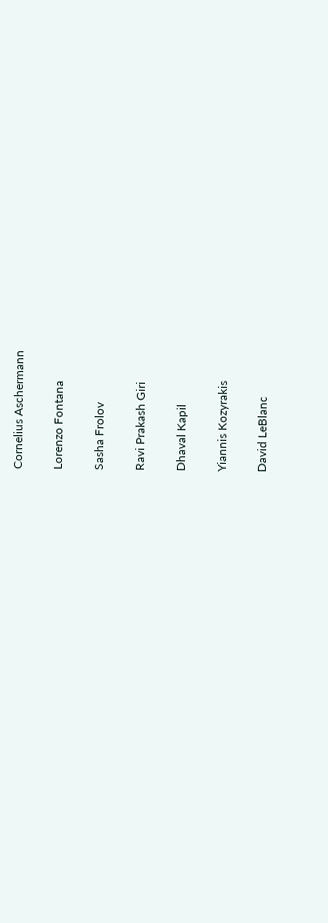Cornelius Aschermann

Lorenzo Fontana

Sasha Frolov

Ravi Prakash Giri

Dhaval Kapil

Yiannis Kozyrakis

David LeBlanc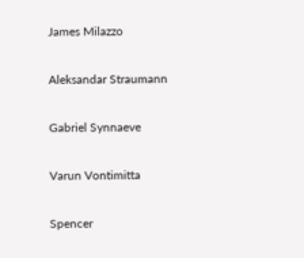James Milazzo

Aleksandar Straumann

Gabriel Synnaeve

Varun Vontimitta

Spencer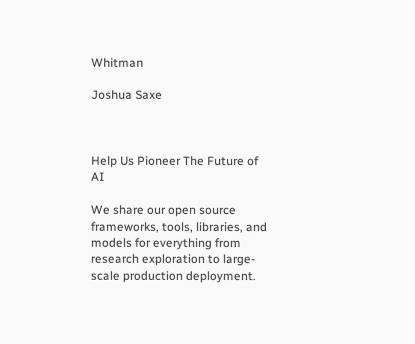Whitman

Joshua Saxe



Help Us Pioneer The Future of AI

We share our open source frameworks, tools, libraries, and models for everything from research exploration to large-scale production deployment.